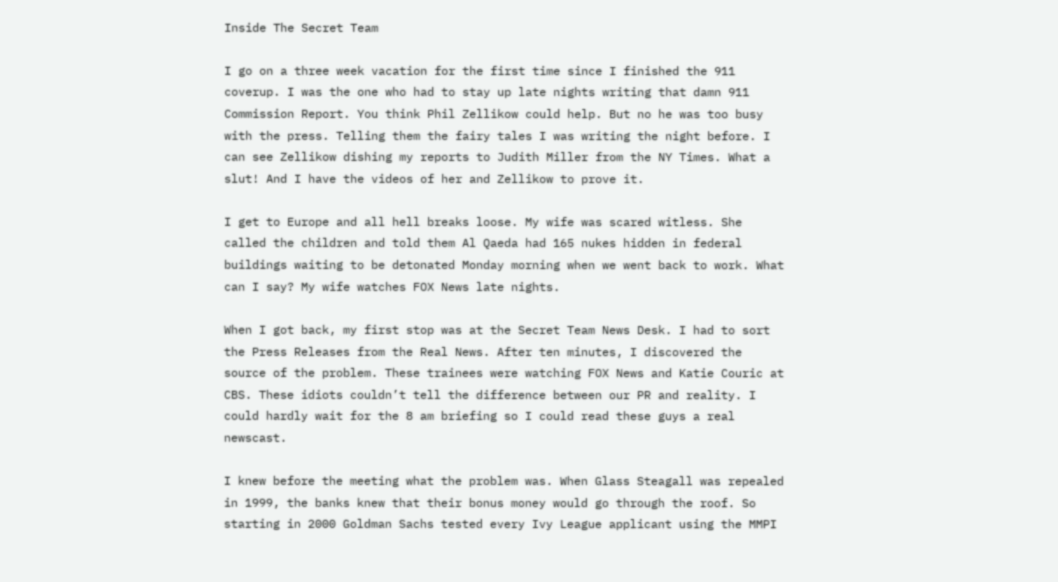Inside The Secret Team

I go on a three week vacation for the first time since I finished the 911 coverup. I was the one who had to stay up late nights writing that damn 911 Commission Report. You think Phil Zellikow could help. But no he was too busy with the press. Telling them the fairy tales I was writing the night before. I can see Zellikow dishing my reports to Judith Miller from the NY Times. What a slut! And I have the videos of her and Zellikow to prove it.

I get to Europe and all hell breaks loose. My wife was scared witless. She called the children and told them Al Qaeda had 165 nukes hidden in federal buildings waiting to be detonated Monday morning when we went back to work. What can I say? My wife watches FOX News late nights.

When I got back, my first stop was at the Secret Team News Desk. I had to sort the Press Releases from the Real News. After ten minutes, I discovered the source of the problem. These trainees were watching FOX News and Katie Couric at CBS. These idiots couldn’t tell the difference between our PR and reality. I could hardly wait for the 8 am briefing so I could read these guys a real newscast.

I knew before the meeting what the problem was. When Glass Steagall was repealed in 1999, the banks knew that their bonus money would go through the roof. So starting in 2000 Goldman Sachs tested every Ivy League applicant using the MMPI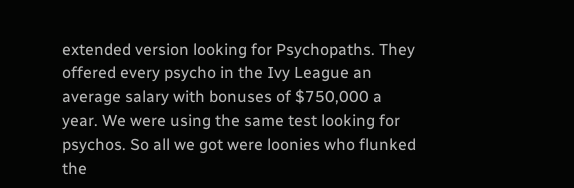extended version looking for Psychopaths. They offered every psycho in the Ivy League an average salary with bonuses of $750,000 a year. We were using the same test looking for psychos. So all we got were loonies who flunked the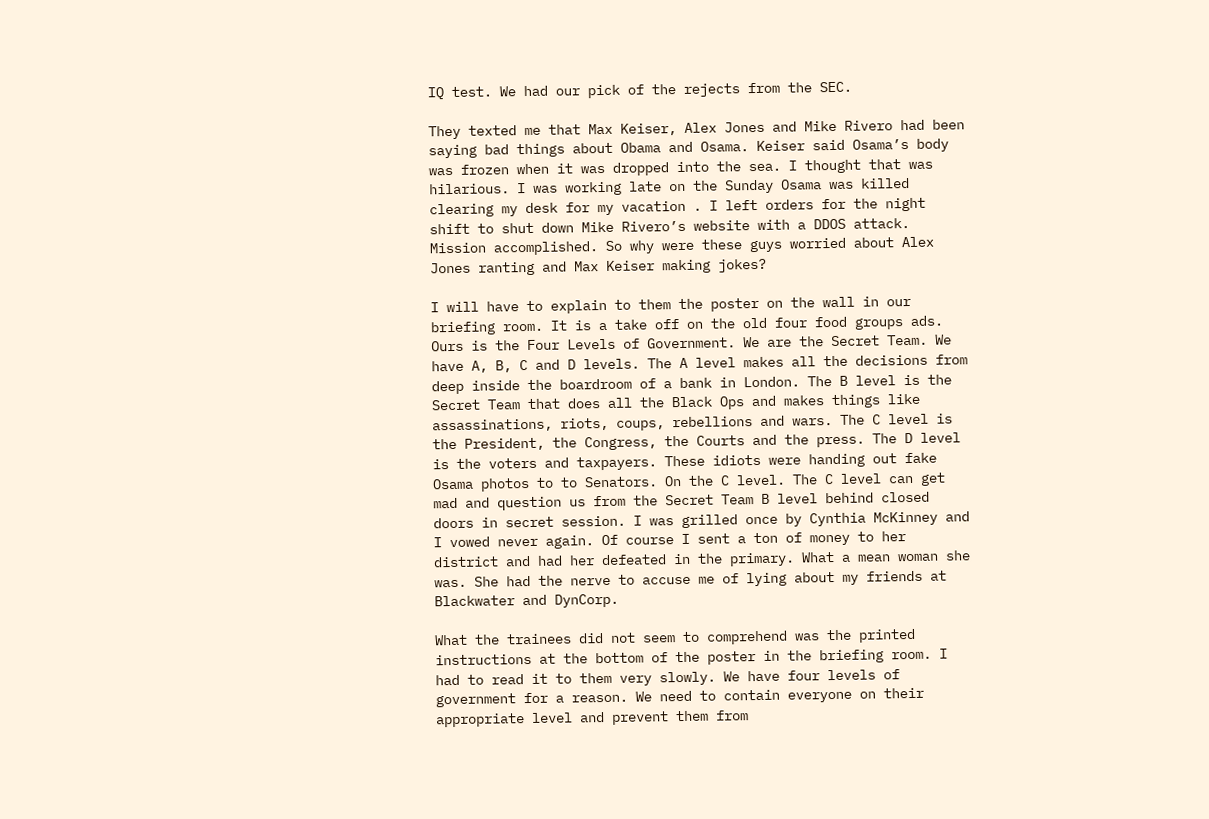IQ test. We had our pick of the rejects from the SEC.

They texted me that Max Keiser, Alex Jones and Mike Rivero had been saying bad things about Obama and Osama. Keiser said Osama’s body was frozen when it was dropped into the sea. I thought that was hilarious. I was working late on the Sunday Osama was killed clearing my desk for my vacation . I left orders for the night shift to shut down Mike Rivero’s website with a DDOS attack. Mission accomplished. So why were these guys worried about Alex Jones ranting and Max Keiser making jokes?

I will have to explain to them the poster on the wall in our briefing room. It is a take off on the old four food groups ads. Ours is the Four Levels of Government. We are the Secret Team. We have A, B, C and D levels. The A level makes all the decisions from deep inside the boardroom of a bank in London. The B level is the Secret Team that does all the Black Ops and makes things like assassinations, riots, coups, rebellions and wars. The C level is the President, the Congress, the Courts and the press. The D level is the voters and taxpayers. These idiots were handing out fake Osama photos to to Senators. On the C level. The C level can get mad and question us from the Secret Team B level behind closed doors in secret session. I was grilled once by Cynthia McKinney and I vowed never again. Of course I sent a ton of money to her district and had her defeated in the primary. What a mean woman she was. She had the nerve to accuse me of lying about my friends at Blackwater and DynCorp.

What the trainees did not seem to comprehend was the printed instructions at the bottom of the poster in the briefing room. I had to read it to them very slowly. We have four levels of government for a reason. We need to contain everyone on their appropriate level and prevent them from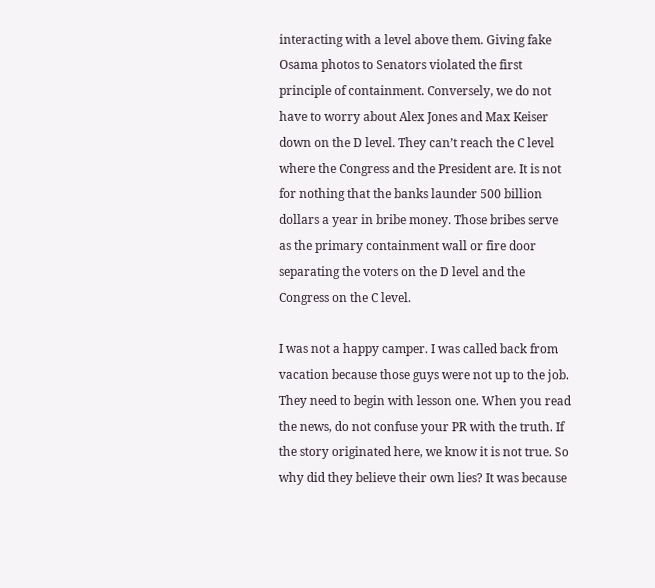interacting with a level above them. Giving fake Osama photos to Senators violated the first principle of containment. Conversely, we do not have to worry about Alex Jones and Max Keiser down on the D level. They can’t reach the C level where the Congress and the President are. It is not for nothing that the banks launder 500 billion dollars a year in bribe money. Those bribes serve as the primary containment wall or fire door separating the voters on the D level and the Congress on the C level.

I was not a happy camper. I was called back from vacation because those guys were not up to the job. They need to begin with lesson one. When you read the news, do not confuse your PR with the truth. If the story originated here, we know it is not true. So why did they believe their own lies? It was because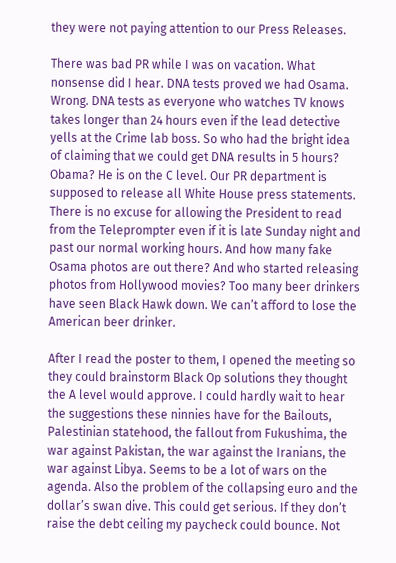they were not paying attention to our Press Releases.

There was bad PR while I was on vacation. What nonsense did I hear. DNA tests proved we had Osama. Wrong. DNA tests as everyone who watches TV knows takes longer than 24 hours even if the lead detective yells at the Crime lab boss. So who had the bright idea of claiming that we could get DNA results in 5 hours? Obama? He is on the C level. Our PR department is supposed to release all White House press statements. There is no excuse for allowing the President to read from the Teleprompter even if it is late Sunday night and past our normal working hours. And how many fake Osama photos are out there? And who started releasing photos from Hollywood movies? Too many beer drinkers have seen Black Hawk down. We can’t afford to lose the American beer drinker.

After I read the poster to them, I opened the meeting so they could brainstorm Black Op solutions they thought the A level would approve. I could hardly wait to hear the suggestions these ninnies have for the Bailouts, Palestinian statehood, the fallout from Fukushima, the war against Pakistan, the war against the Iranians, the war against Libya. Seems to be a lot of wars on the agenda. Also the problem of the collapsing euro and the dollar’s swan dive. This could get serious. If they don’t raise the debt ceiling my paycheck could bounce. Not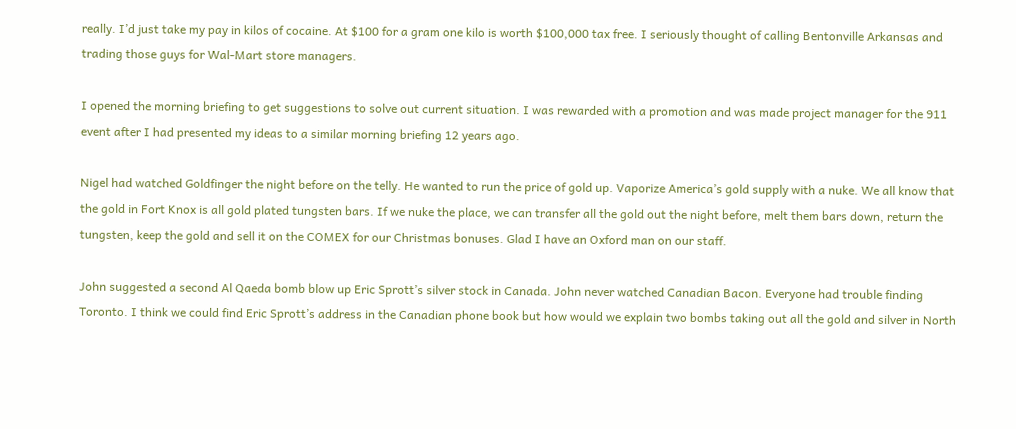really. I’d just take my pay in kilos of cocaine. At $100 for a gram one kilo is worth $100,000 tax free. I seriously thought of calling Bentonville Arkansas and trading those guys for Wal-Mart store managers.

I opened the morning briefing to get suggestions to solve out current situation. I was rewarded with a promotion and was made project manager for the 911 event after I had presented my ideas to a similar morning briefing 12 years ago.

Nigel had watched Goldfinger the night before on the telly. He wanted to run the price of gold up. Vaporize America’s gold supply with a nuke. We all know that the gold in Fort Knox is all gold plated tungsten bars. If we nuke the place, we can transfer all the gold out the night before, melt them bars down, return the tungsten, keep the gold and sell it on the COMEX for our Christmas bonuses. Glad I have an Oxford man on our staff.

John suggested a second Al Qaeda bomb blow up Eric Sprott’s silver stock in Canada. John never watched Canadian Bacon. Everyone had trouble finding Toronto. I think we could find Eric Sprott’s address in the Canadian phone book but how would we explain two bombs taking out all the gold and silver in North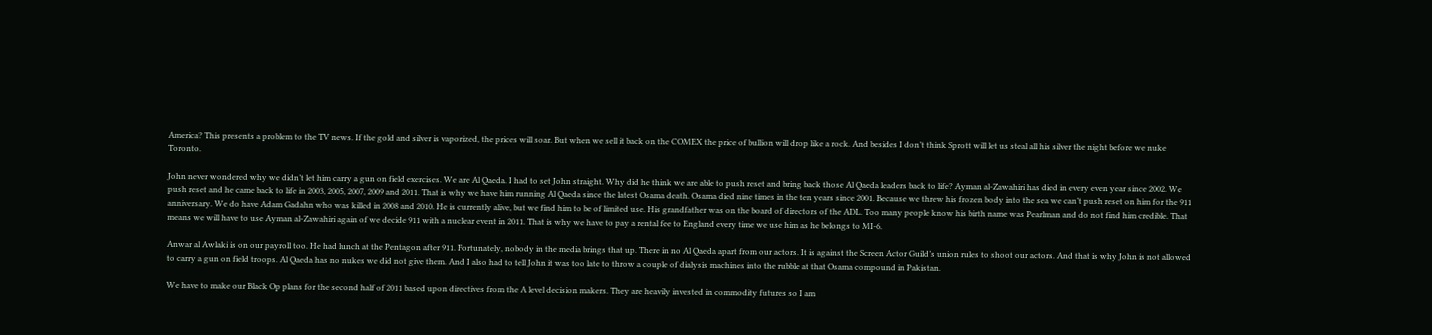America? This presents a problem to the TV news. If the gold and silver is vaporized, the prices will soar. But when we sell it back on the COMEX the price of bullion will drop like a rock. And besides I don’t think Sprott will let us steal all his silver the night before we nuke Toronto.

John never wondered why we didn’t let him carry a gun on field exercises. We are Al Qaeda. I had to set John straight. Why did he think we are able to push reset and bring back those Al Qaeda leaders back to life? Ayman al-Zawahiri has died in every even year since 2002. We push reset and he came back to life in 2003, 2005, 2007, 2009 and 2011. That is why we have him running Al Qaeda since the latest Osama death. Osama died nine times in the ten years since 2001. Because we threw his frozen body into the sea we can’t push reset on him for the 911 anniversary. We do have Adam Gadahn who was killed in 2008 and 2010. He is currently alive, but we find him to be of limited use. His grandfather was on the board of directors of the ADL. Too many people know his birth name was Pearlman and do not find him credible. That means we will have to use Ayman al-Zawahiri again of we decide 911 with a nuclear event in 2011. That is why we have to pay a rental fee to England every time we use him as he belongs to MI-6.

Anwar al Awlaki is on our payroll too. He had lunch at the Pentagon after 911. Fortunately, nobody in the media brings that up. There in no Al Qaeda apart from our actors. It is against the Screen Actor Guild’s union rules to shoot our actors. And that is why John is not allowed to carry a gun on field troops. Al Qaeda has no nukes we did not give them. And I also had to tell John it was too late to throw a couple of dialysis machines into the rubble at that Osama compound in Pakistan.

We have to make our Black Op plans for the second half of 2011 based upon directives from the A level decision makers. They are heavily invested in commodity futures so I am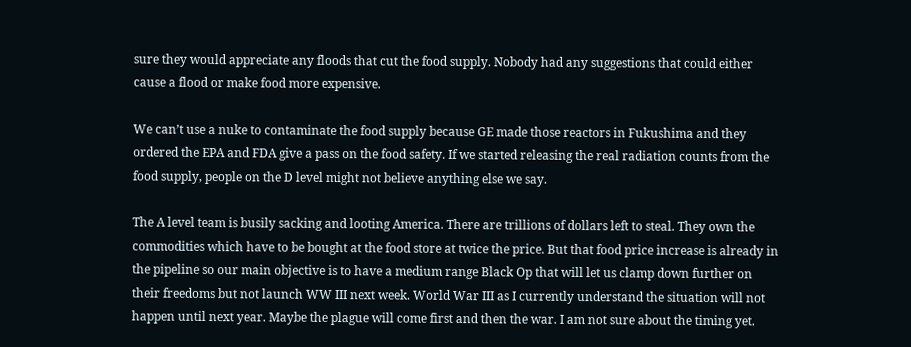sure they would appreciate any floods that cut the food supply. Nobody had any suggestions that could either cause a flood or make food more expensive.

We can’t use a nuke to contaminate the food supply because GE made those reactors in Fukushima and they ordered the EPA and FDA give a pass on the food safety. If we started releasing the real radiation counts from the food supply, people on the D level might not believe anything else we say.

The A level team is busily sacking and looting America. There are trillions of dollars left to steal. They own the commodities which have to be bought at the food store at twice the price. But that food price increase is already in the pipeline so our main objective is to have a medium range Black Op that will let us clamp down further on their freedoms but not launch WW III next week. World War III as I currently understand the situation will not happen until next year. Maybe the plague will come first and then the war. I am not sure about the timing yet.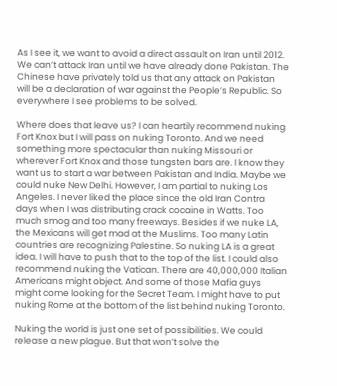As I see it, we want to avoid a direct assault on Iran until 2012. We can’t attack Iran until we have already done Pakistan. The Chinese have privately told us that any attack on Pakistan will be a declaration of war against the People’s Republic. So everywhere I see problems to be solved.

Where does that leave us? I can heartily recommend nuking Fort Knox but I will pass on nuking Toronto. And we need something more spectacular than nuking Missouri or wherever Fort Knox and those tungsten bars are. I know they want us to start a war between Pakistan and India. Maybe we could nuke New Delhi. However, I am partial to nuking Los Angeles. I never liked the place since the old Iran Contra days when I was distributing crack cocaine in Watts. Too much smog and too many freeways. Besides if we nuke LA, the Mexicans will get mad at the Muslims. Too many Latin countries are recognizing Palestine. So nuking LA is a great idea. I will have to push that to the top of the list. I could also recommend nuking the Vatican. There are 40,000,000 Italian Americans might object. And some of those Mafia guys might come looking for the Secret Team. I might have to put nuking Rome at the bottom of the list behind nuking Toronto.

Nuking the world is just one set of possibilities. We could release a new plague. But that won’t solve the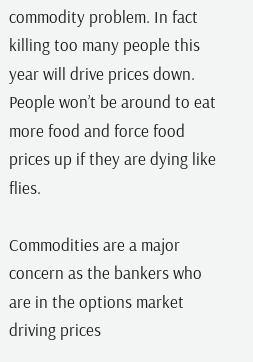commodity problem. In fact killing too many people this year will drive prices down. People won’t be around to eat more food and force food prices up if they are dying like flies.

Commodities are a major concern as the bankers who are in the options market driving prices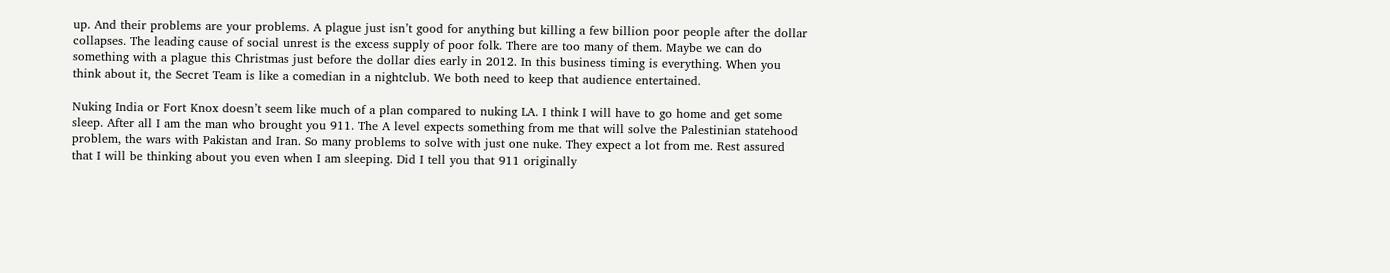up. And their problems are your problems. A plague just isn’t good for anything but killing a few billion poor people after the dollar collapses. The leading cause of social unrest is the excess supply of poor folk. There are too many of them. Maybe we can do something with a plague this Christmas just before the dollar dies early in 2012. In this business timing is everything. When you think about it, the Secret Team is like a comedian in a nightclub. We both need to keep that audience entertained.

Nuking India or Fort Knox doesn’t seem like much of a plan compared to nuking LA. I think I will have to go home and get some sleep. After all I am the man who brought you 911. The A level expects something from me that will solve the Palestinian statehood problem, the wars with Pakistan and Iran. So many problems to solve with just one nuke. They expect a lot from me. Rest assured that I will be thinking about you even when I am sleeping. Did I tell you that 911 originally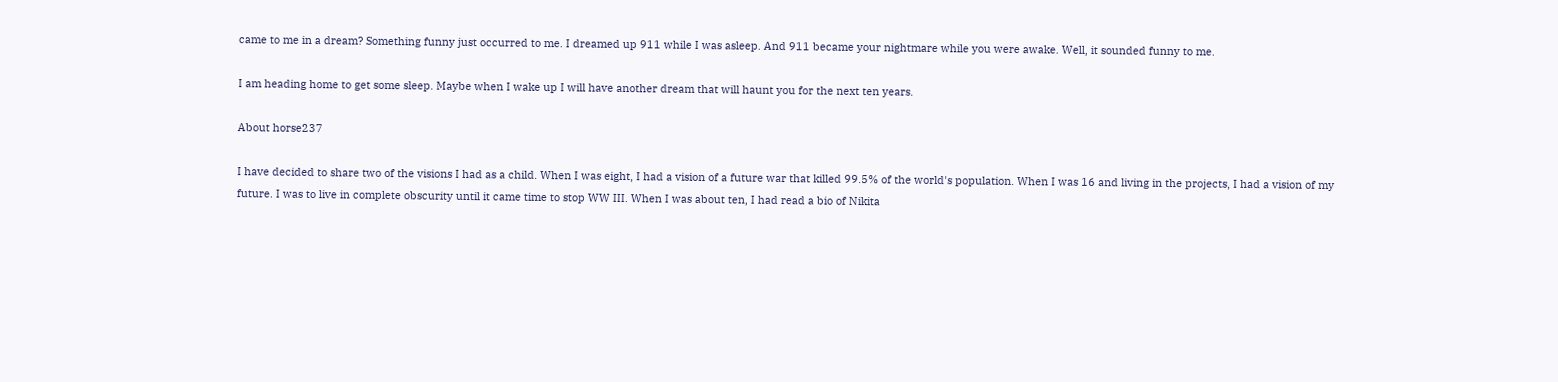came to me in a dream? Something funny just occurred to me. I dreamed up 911 while I was asleep. And 911 became your nightmare while you were awake. Well, it sounded funny to me.

I am heading home to get some sleep. Maybe when I wake up I will have another dream that will haunt you for the next ten years.

About horse237

I have decided to share two of the visions I had as a child. When I was eight, I had a vision of a future war that killed 99.5% of the world's population. When I was 16 and living in the projects, I had a vision of my future. I was to live in complete obscurity until it came time to stop WW III. When I was about ten, I had read a bio of Nikita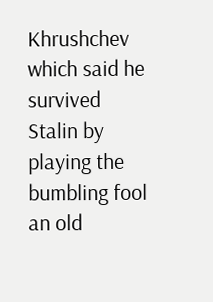Khrushchev which said he survived Stalin by playing the bumbling fool an old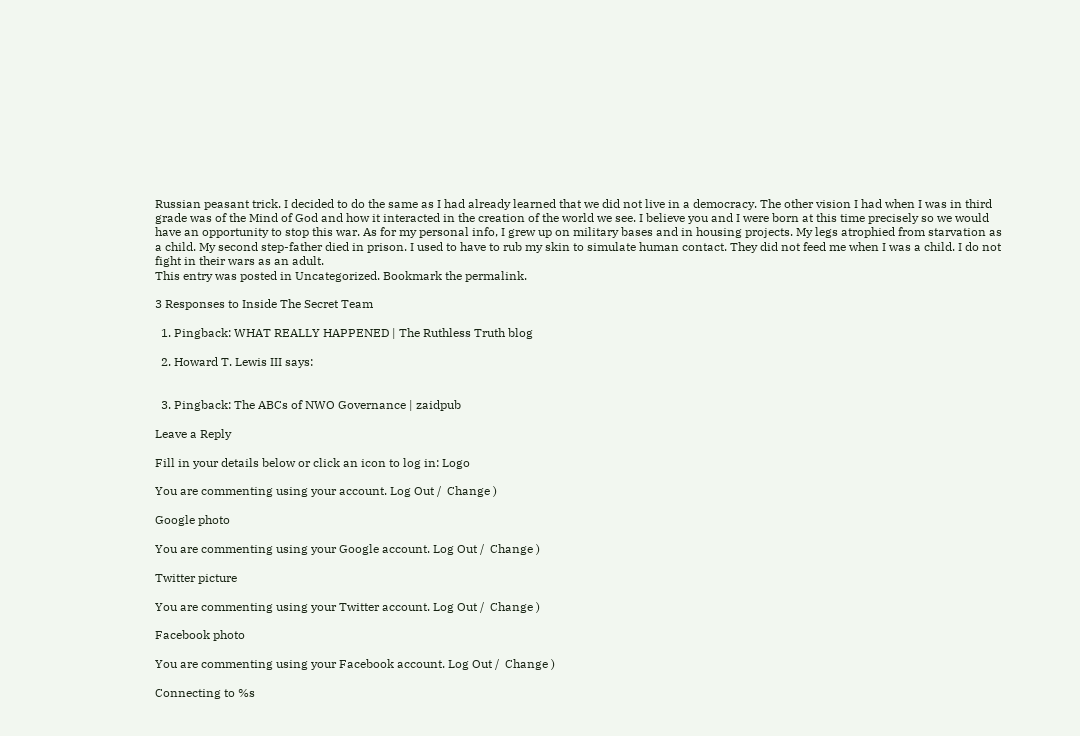Russian peasant trick. I decided to do the same as I had already learned that we did not live in a democracy. The other vision I had when I was in third grade was of the Mind of God and how it interacted in the creation of the world we see. I believe you and I were born at this time precisely so we would have an opportunity to stop this war. As for my personal info, I grew up on military bases and in housing projects. My legs atrophied from starvation as a child. My second step-father died in prison. I used to have to rub my skin to simulate human contact. They did not feed me when I was a child. I do not fight in their wars as an adult.
This entry was posted in Uncategorized. Bookmark the permalink.

3 Responses to Inside The Secret Team

  1. Pingback: WHAT REALLY HAPPENED | The Ruthless Truth blog

  2. Howard T. Lewis III says:


  3. Pingback: The ABCs of NWO Governance | zaidpub

Leave a Reply

Fill in your details below or click an icon to log in: Logo

You are commenting using your account. Log Out /  Change )

Google photo

You are commenting using your Google account. Log Out /  Change )

Twitter picture

You are commenting using your Twitter account. Log Out /  Change )

Facebook photo

You are commenting using your Facebook account. Log Out /  Change )

Connecting to %s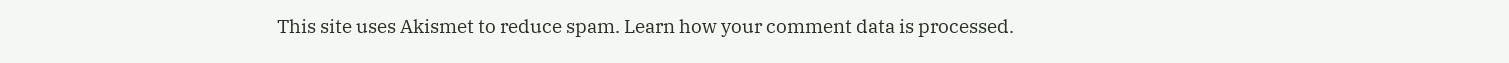This site uses Akismet to reduce spam. Learn how your comment data is processed.